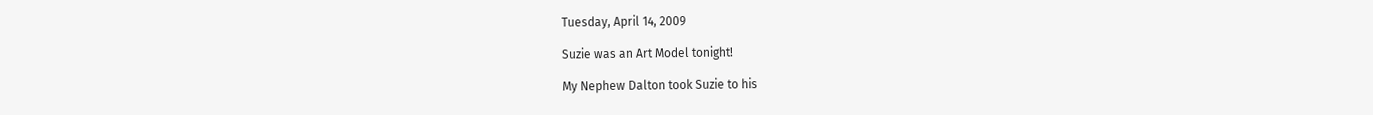Tuesday, April 14, 2009

Suzie was an Art Model tonight!

My Nephew Dalton took Suzie to his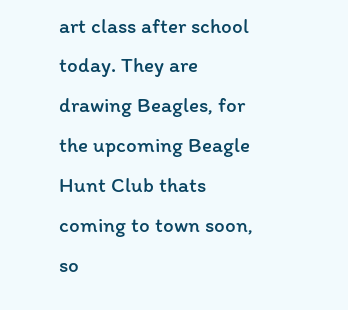art class after school today. They are drawing Beagles, for the upcoming Beagle Hunt Club thats coming to town soon, so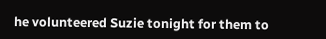he volunteered Suzie tonight for them to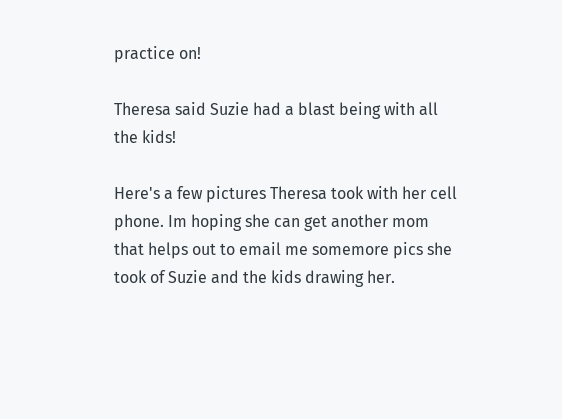practice on!

Theresa said Suzie had a blast being with all the kids!

Here's a few pictures Theresa took with her cell phone. Im hoping she can get another mom that helps out to email me somemore pics she took of Suzie and the kids drawing her.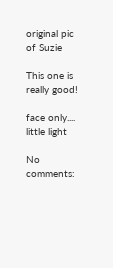original pic of Suzie

This one is really good!

face only.... little light

No comments: